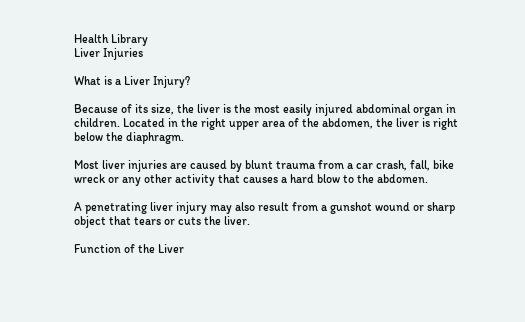Health Library
Liver Injuries

What is a Liver Injury?

Because of its size, the liver is the most easily injured abdominal organ in children. Located in the right upper area of the abdomen, the liver is right below the diaphragm.

Most liver injuries are caused by blunt trauma from a car crash, fall, bike wreck or any other activity that causes a hard blow to the abdomen.

A penetrating liver injury may also result from a gunshot wound or sharp object that tears or cuts the liver.

Function of the Liver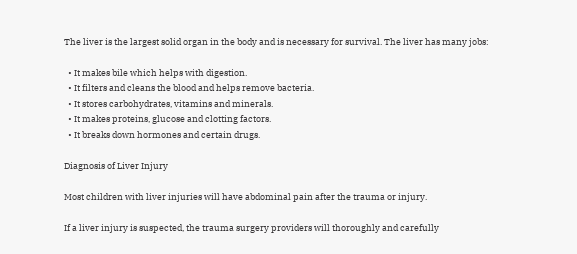The liver is the largest solid organ in the body and is necessary for survival. The liver has many jobs:

  • It makes bile which helps with digestion.
  • It filters and cleans the blood and helps remove bacteria.
  • It stores carbohydrates, vitamins and minerals.
  • It makes proteins, glucose and clotting factors.
  • It breaks down hormones and certain drugs.

Diagnosis of Liver Injury

Most children with liver injuries will have abdominal pain after the trauma or injury.

If a liver injury is suspected, the trauma surgery providers will thoroughly and carefully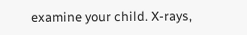examine your child. X-rays,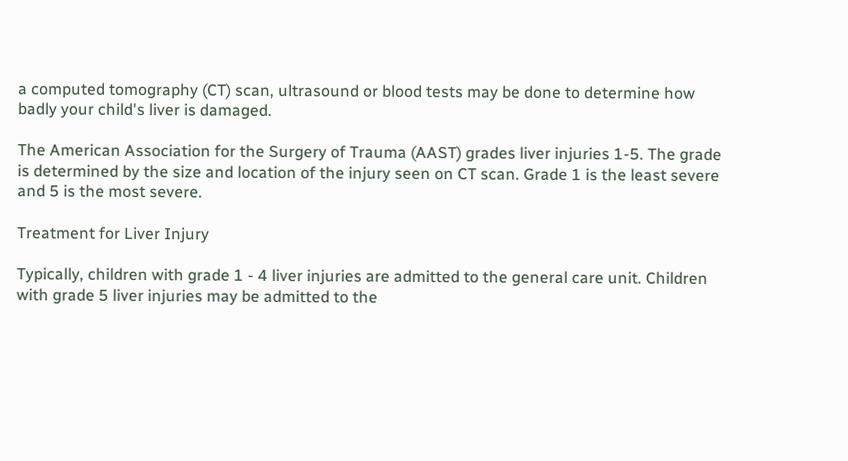a computed tomography (CT) scan, ultrasound or blood tests may be done to determine how badly your child's liver is damaged.

The American Association for the Surgery of Trauma (AAST) grades liver injuries 1-5. The grade is determined by the size and location of the injury seen on CT scan. Grade 1 is the least severe and 5 is the most severe.

Treatment for Liver Injury

Typically, children with grade 1 - 4 liver injuries are admitted to the general care unit. Children with grade 5 liver injuries may be admitted to the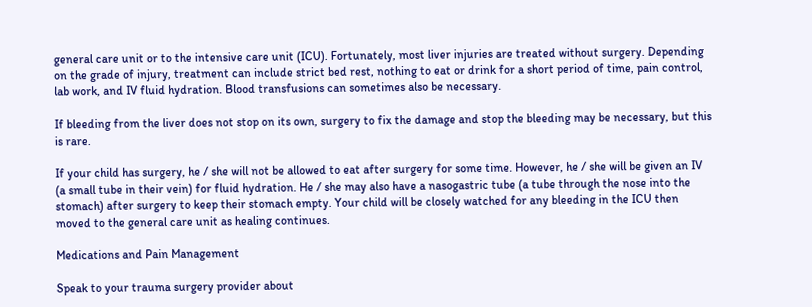general care unit or to the intensive care unit (ICU). Fortunately, most liver injuries are treated without surgery. Depending on the grade of injury, treatment can include strict bed rest, nothing to eat or drink for a short period of time, pain control, lab work, and IV fluid hydration. Blood transfusions can sometimes also be necessary.

If bleeding from the liver does not stop on its own, surgery to fix the damage and stop the bleeding may be necessary, but this is rare.

If your child has surgery, he / she will not be allowed to eat after surgery for some time. However, he / she will be given an IV (a small tube in their vein) for fluid hydration. He / she may also have a nasogastric tube (a tube through the nose into the stomach) after surgery to keep their stomach empty. Your child will be closely watched for any bleeding in the ICU then moved to the general care unit as healing continues.

Medications and Pain Management

Speak to your trauma surgery provider about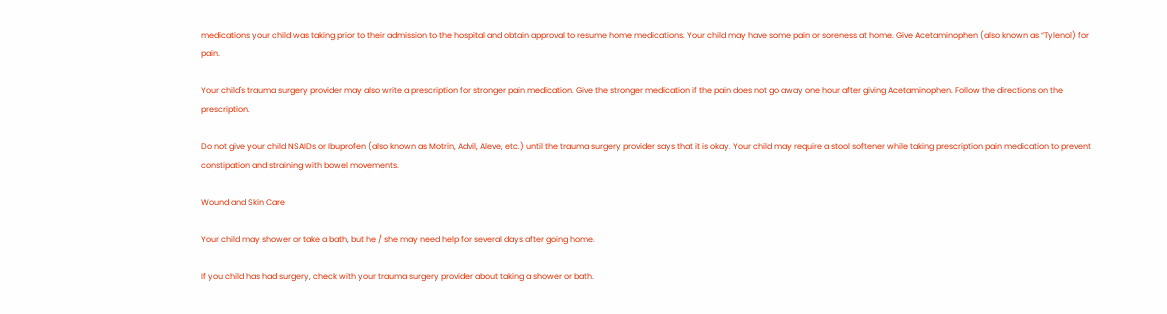medications your child was taking prior to their admission to the hospital and obtain approval to resume home medications. Your child may have some pain or soreness at home. Give Acetaminophen (also known as “Tylenol) for pain.

Your child's trauma surgery provider may also write a prescription for stronger pain medication. Give the stronger medication if the pain does not go away one hour after giving Acetaminophen. Follow the directions on the prescription.

Do not give your child NSAIDs or Ibuprofen (also known as Motrin, Advil, Aleve, etc.) until the trauma surgery provider says that it is okay. Your child may require a stool softener while taking prescription pain medication to prevent constipation and straining with bowel movements.

Wound and Skin Care

Your child may shower or take a bath, but he / she may need help for several days after going home.

If you child has had surgery, check with your trauma surgery provider about taking a shower or bath.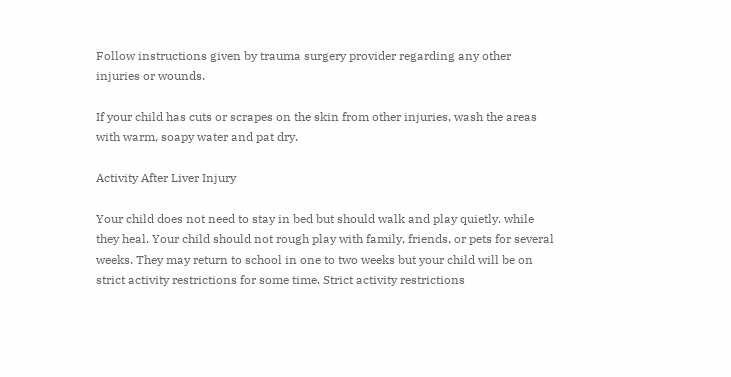Follow instructions given by trauma surgery provider regarding any other injuries or wounds.

If your child has cuts or scrapes on the skin from other injuries, wash the areas with warm, soapy water and pat dry.

Activity After Liver Injury

Your child does not need to stay in bed but should walk and play quietly. while they heal. Your child should not rough play with family, friends, or pets for several weeks. They may return to school in one to two weeks but your child will be on strict activity restrictions for some time. Strict activity restrictions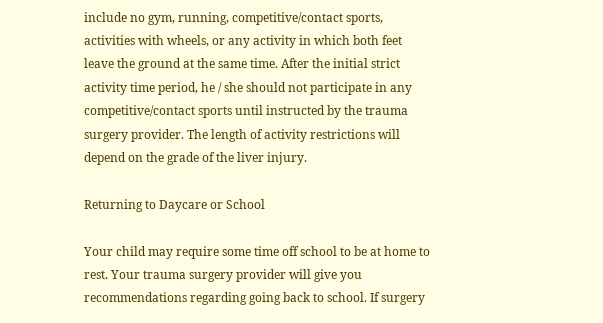include no gym, running, competitive/contact sports, activities with wheels, or any activity in which both feet leave the ground at the same time. After the initial strict activity time period, he / she should not participate in any competitive/contact sports until instructed by the trauma surgery provider. The length of activity restrictions will depend on the grade of the liver injury.

Returning to Daycare or School

Your child may require some time off school to be at home to rest. Your trauma surgery provider will give you recommendations regarding going back to school. If surgery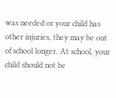was needed or your child has other injuries, they may be out of school longer. At school, your child should not be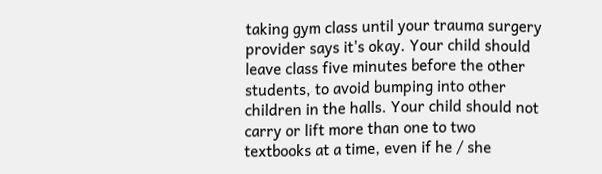taking gym class until your trauma surgery provider says it's okay. Your child should leave class five minutes before the other students, to avoid bumping into other children in the halls. Your child should not carry or lift more than one to two textbooks at a time, even if he / she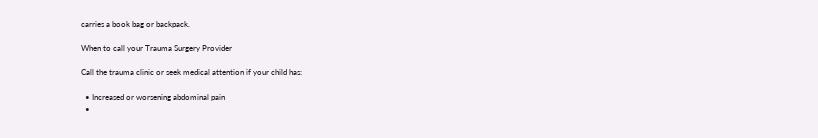carries a book bag or backpack.

When to call your Trauma Surgery Provider

Call the trauma clinic or seek medical attention if your child has:

  • Increased or worsening abdominal pain
  •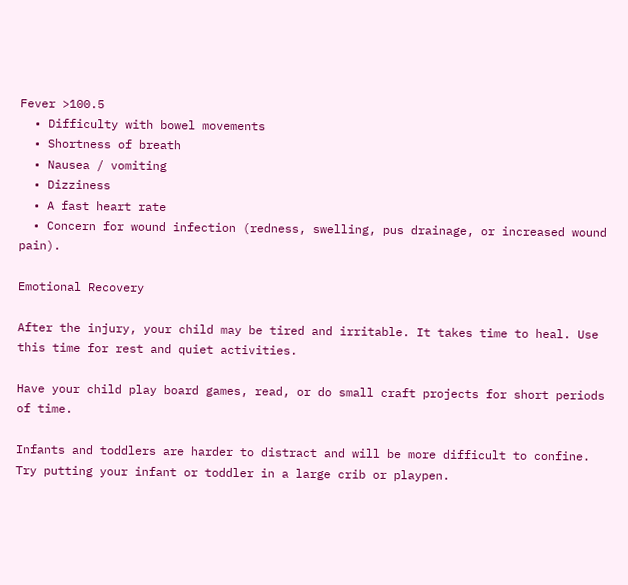Fever >100.5
  • Difficulty with bowel movements
  • Shortness of breath
  • Nausea / vomiting
  • Dizziness
  • A fast heart rate
  • Concern for wound infection (redness, swelling, pus drainage, or increased wound pain).

Emotional Recovery

After the injury, your child may be tired and irritable. It takes time to heal. Use this time for rest and quiet activities.

Have your child play board games, read, or do small craft projects for short periods of time.

Infants and toddlers are harder to distract and will be more difficult to confine. Try putting your infant or toddler in a large crib or playpen.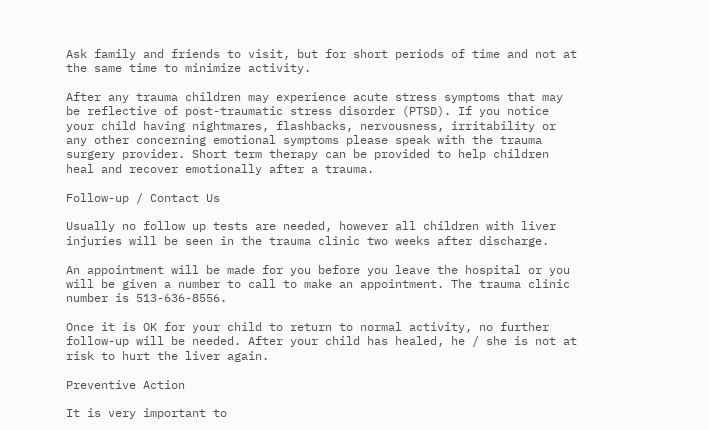Ask family and friends to visit, but for short periods of time and not at the same time to minimize activity.

After any trauma children may experience acute stress symptoms that may be reflective of post-traumatic stress disorder (PTSD). If you notice your child having nightmares, flashbacks, nervousness, irritability or any other concerning emotional symptoms please speak with the trauma surgery provider. Short term therapy can be provided to help children heal and recover emotionally after a trauma.

Follow-up / Contact Us

Usually no follow up tests are needed, however all children with liver injuries will be seen in the trauma clinic two weeks after discharge.

An appointment will be made for you before you leave the hospital or you will be given a number to call to make an appointment. The trauma clinic number is 513-636-8556.

Once it is OK for your child to return to normal activity, no further follow-up will be needed. After your child has healed, he / she is not at risk to hurt the liver again.

Preventive Action

It is very important to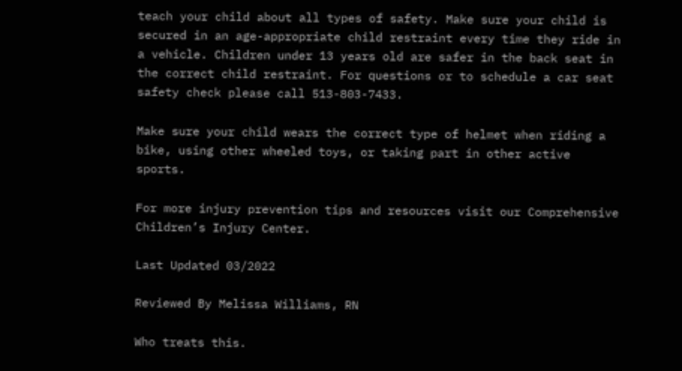teach your child about all types of safety. Make sure your child is secured in an age-appropriate child restraint every time they ride in a vehicle. Children under 13 years old are safer in the back seat in the correct child restraint. For questions or to schedule a car seat safety check please call 513-803-7433.

Make sure your child wears the correct type of helmet when riding a bike, using other wheeled toys, or taking part in other active sports.

For more injury prevention tips and resources visit our Comprehensive Children’s Injury Center.

Last Updated 03/2022

Reviewed By Melissa Williams, RN

Who treats this.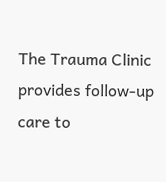The Trauma Clinic provides follow-up care to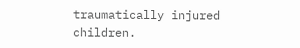traumatically injured children.